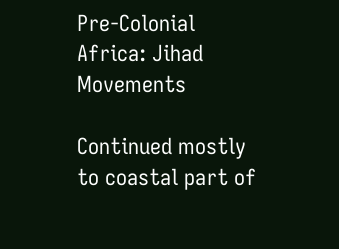Pre-Colonial Africa: Jihad Movements

Continued mostly to coastal part of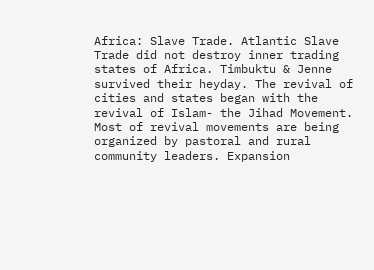Africa: Slave Trade. Atlantic Slave Trade did not destroy inner trading states of Africa. Timbuktu & Jenne survived their heyday. The revival of cities and states began with the revival of Islam- the Jihad Movement.  Most of revival movements are being organized by pastoral and rural community leaders. Expansion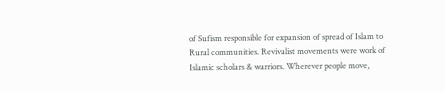of Sufism responsible for expansion of spread of Islam to Rural communities. Revivalist movements were work of Islamic scholars & warriors. Wherever people move,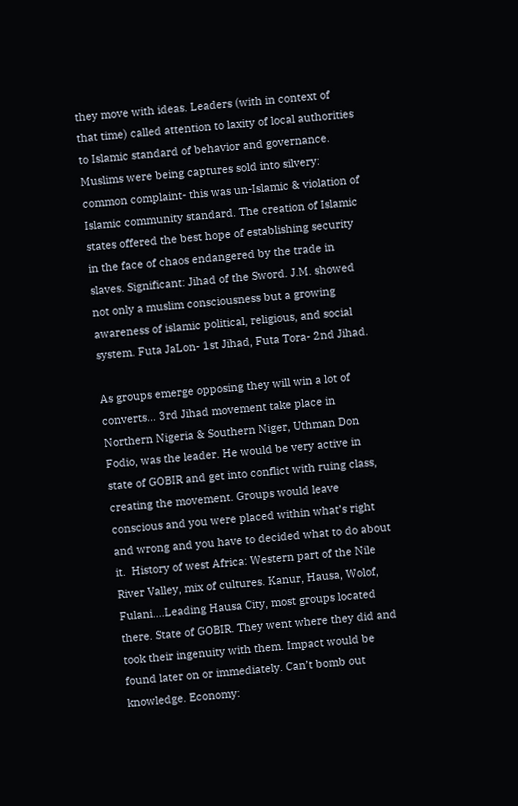they move with ideas. Leaders (with in context of that time) called attention to laxity of local authorities to Islamic standard of behavior and governance. Muslims were being captures sold into silvery: common complaint- this was un-Islamic & violation of Islamic community standard. The creation of Islamic states offered the best hope of establishing security in the face of chaos endangered by the trade in slaves. Significant: Jihad of the Sword. J.M. showed not only a muslim consciousness but a growing awareness of islamic political, religious, and social system. Futa JaLon- 1st Jihad, Futa Tora- 2nd Jihad.

As groups emerge opposing they will win a lot of converts… 3rd Jihad movement take place in Northern Nigeria & Southern Niger, Uthman Don Fodio, was the leader. He would be very active in state of GOBIR and get into conflict with ruing class, creating the movement. Groups would leave conscious and you were placed within what’s right and wrong and you have to decided what to do about it.  History of west Africa: Western part of the Nile River Valley, mix of cultures. Kanur, Hausa, Wolof, Fulani….Leading Hausa City, most groups located there. State of GOBIR. They went where they did and took their ingenuity with them. Impact would be found later on or immediately. Can’t bomb out knowledge. Economy: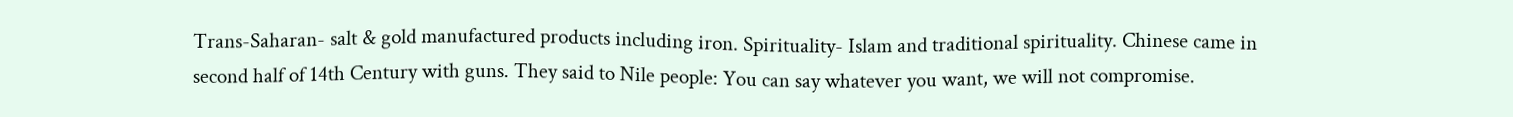Trans-Saharan- salt & gold manufactured products including iron. Spirituality- Islam and traditional spirituality. Chinese came in second half of 14th Century with guns. They said to Nile people: You can say whatever you want, we will not compromise.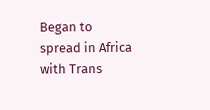Began to spread in Africa with Trans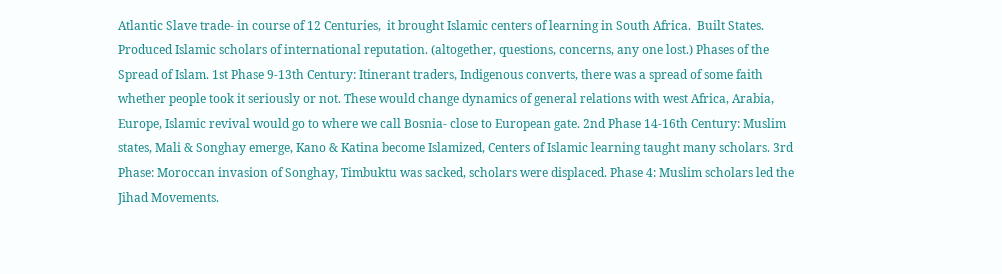Atlantic Slave trade- in course of 12 Centuries,  it brought Islamic centers of learning in South Africa.  Built States. Produced Islamic scholars of international reputation. (altogether, questions, concerns, any one lost.) Phases of the Spread of Islam. 1st Phase 9-13th Century: Itinerant traders, Indigenous converts, there was a spread of some faith whether people took it seriously or not. These would change dynamics of general relations with west Africa, Arabia, Europe, Islamic revival would go to where we call Bosnia- close to European gate. 2nd Phase 14-16th Century: Muslim states, Mali & Songhay emerge, Kano & Katina become Islamized, Centers of Islamic learning taught many scholars. 3rd Phase: Moroccan invasion of Songhay, Timbuktu was sacked, scholars were displaced. Phase 4: Muslim scholars led the Jihad Movements.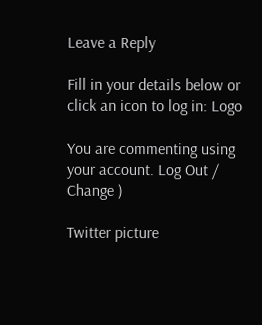Leave a Reply

Fill in your details below or click an icon to log in: Logo

You are commenting using your account. Log Out / Change )

Twitter picture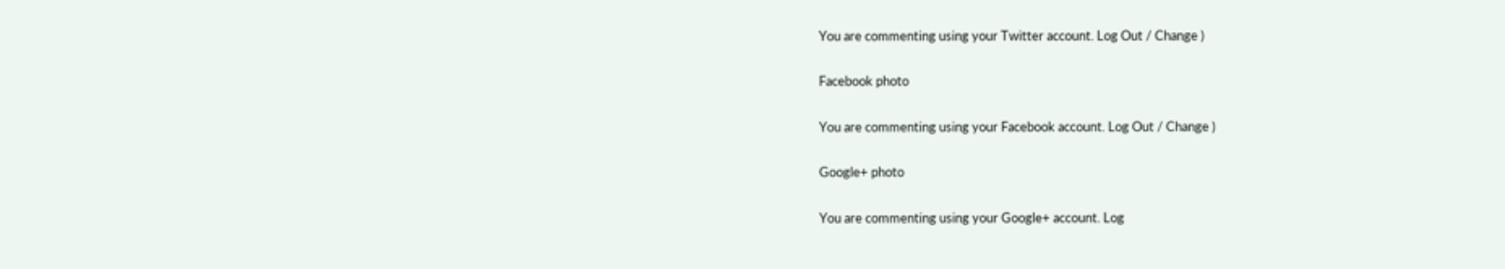You are commenting using your Twitter account. Log Out / Change )

Facebook photo

You are commenting using your Facebook account. Log Out / Change )

Google+ photo

You are commenting using your Google+ account. Log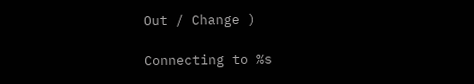Out / Change )

Connecting to %s